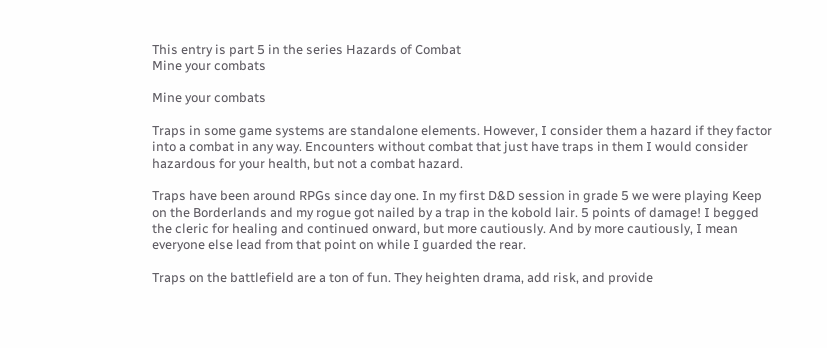This entry is part 5 in the series Hazards of Combat
Mine your combats

Mine your combats

Traps in some game systems are standalone elements. However, I consider them a hazard if they factor into a combat in any way. Encounters without combat that just have traps in them I would consider hazardous for your health, but not a combat hazard.

Traps have been around RPGs since day one. In my first D&D session in grade 5 we were playing Keep on the Borderlands and my rogue got nailed by a trap in the kobold lair. 5 points of damage! I begged the cleric for healing and continued onward, but more cautiously. And by more cautiously, I mean everyone else lead from that point on while I guarded the rear.

Traps on the battlefield are a ton of fun. They heighten drama, add risk, and provide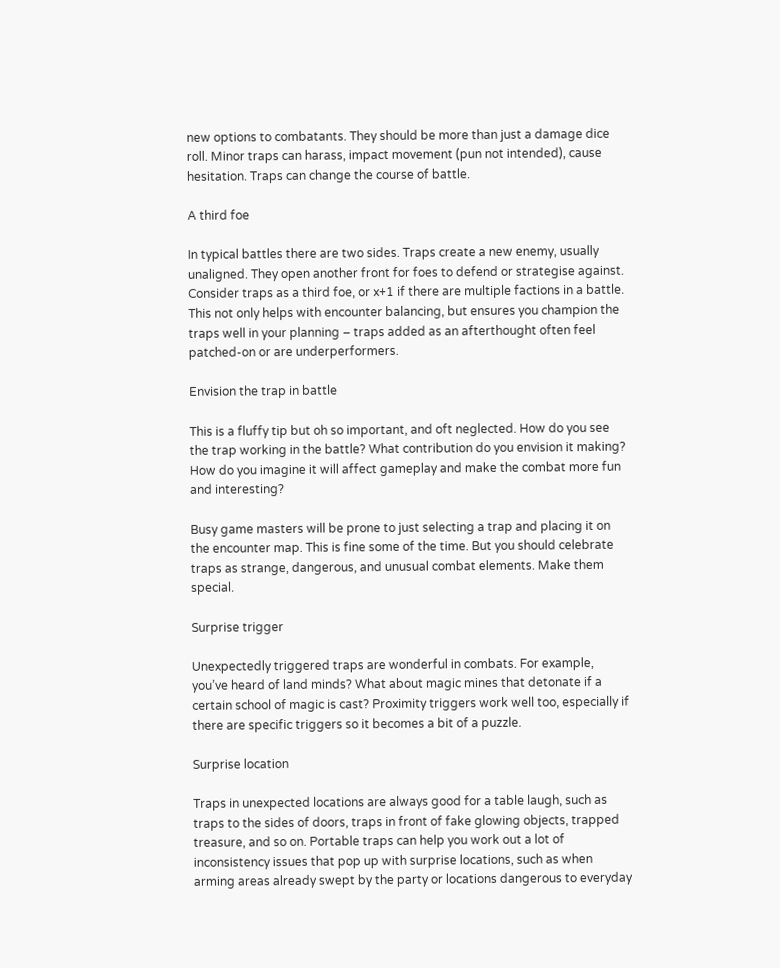new options to combatants. They should be more than just a damage dice roll. Minor traps can harass, impact movement (pun not intended), cause hesitation. Traps can change the course of battle.

A third foe

In typical battles there are two sides. Traps create a new enemy, usually unaligned. They open another front for foes to defend or strategise against. Consider traps as a third foe, or x+1 if there are multiple factions in a battle. This not only helps with encounter balancing, but ensures you champion the traps well in your planning – traps added as an afterthought often feel patched-on or are underperformers.

Envision the trap in battle

This is a fluffy tip but oh so important, and oft neglected. How do you see the trap working in the battle? What contribution do you envision it making? How do you imagine it will affect gameplay and make the combat more fun and interesting?

Busy game masters will be prone to just selecting a trap and placing it on the encounter map. This is fine some of the time. But you should celebrate traps as strange, dangerous, and unusual combat elements. Make them special.

Surprise trigger

Unexpectedly triggered traps are wonderful in combats. For example, you’ve heard of land minds? What about magic mines that detonate if a certain school of magic is cast? Proximity triggers work well too, especially if there are specific triggers so it becomes a bit of a puzzle.

Surprise location

Traps in unexpected locations are always good for a table laugh, such as traps to the sides of doors, traps in front of fake glowing objects, trapped treasure, and so on. Portable traps can help you work out a lot of inconsistency issues that pop up with surprise locations, such as when arming areas already swept by the party or locations dangerous to everyday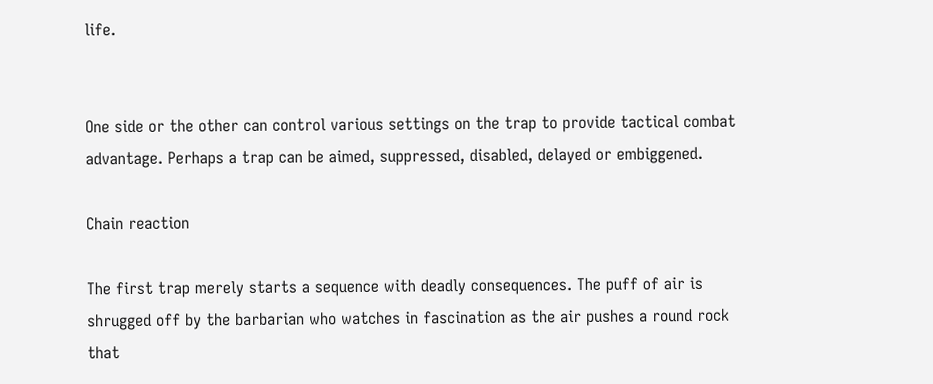life.


One side or the other can control various settings on the trap to provide tactical combat advantage. Perhaps a trap can be aimed, suppressed, disabled, delayed or embiggened.

Chain reaction

The first trap merely starts a sequence with deadly consequences. The puff of air is shrugged off by the barbarian who watches in fascination as the air pushes a round rock that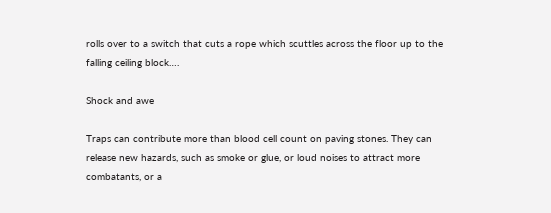rolls over to a switch that cuts a rope which scuttles across the floor up to the falling ceiling block….

Shock and awe

Traps can contribute more than blood cell count on paving stones. They can release new hazards, such as smoke or glue, or loud noises to attract more combatants, or a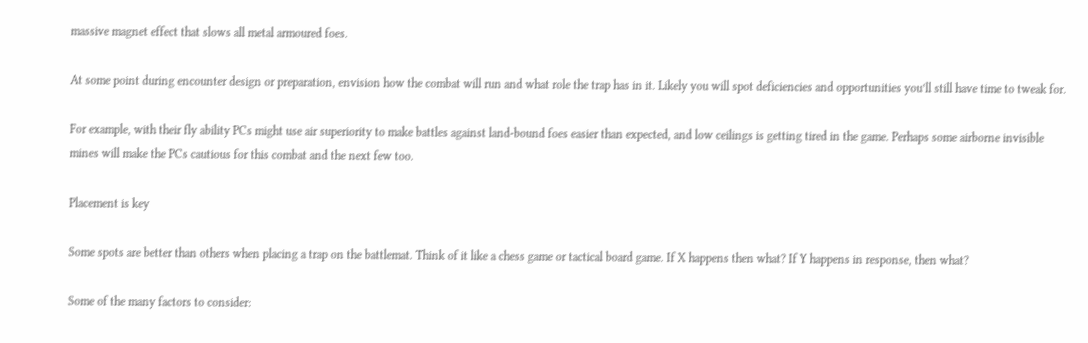massive magnet effect that slows all metal armoured foes.

At some point during encounter design or preparation, envision how the combat will run and what role the trap has in it. Likely you will spot deficiencies and opportunities you’ll still have time to tweak for.

For example, with their fly ability PCs might use air superiority to make battles against land-bound foes easier than expected, and low ceilings is getting tired in the game. Perhaps some airborne invisible mines will make the PCs cautious for this combat and the next few too.

Placement is key

Some spots are better than others when placing a trap on the battlemat. Think of it like a chess game or tactical board game. If X happens then what? If Y happens in response, then what?

Some of the many factors to consider: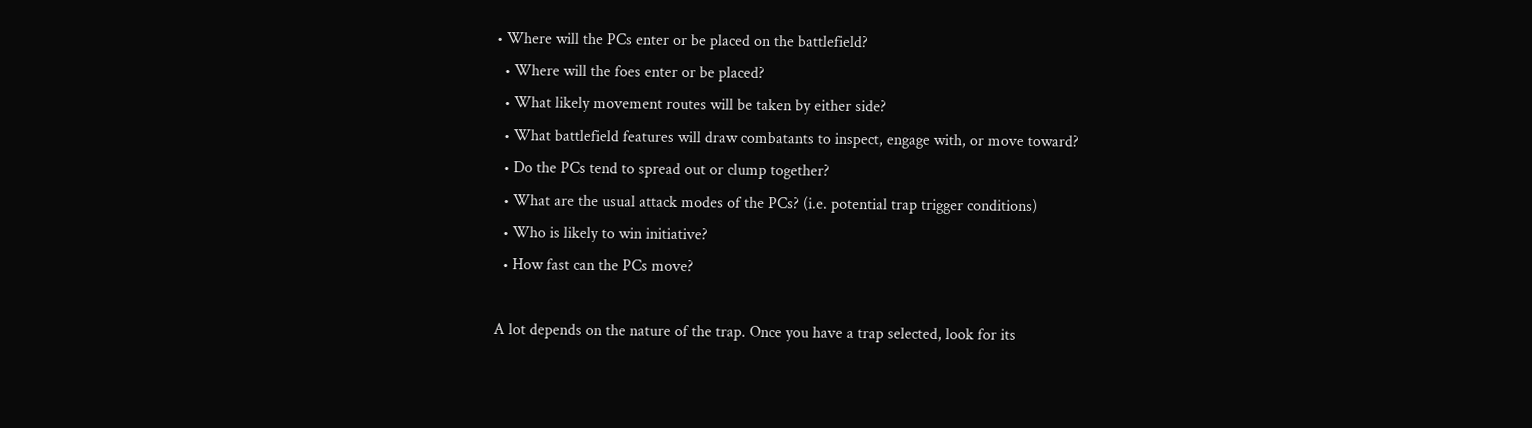• Where will the PCs enter or be placed on the battlefield?
  • Where will the foes enter or be placed?
  • What likely movement routes will be taken by either side?
  • What battlefield features will draw combatants to inspect, engage with, or move toward?
  • Do the PCs tend to spread out or clump together?
  • What are the usual attack modes of the PCs? (i.e. potential trap trigger conditions)
  • Who is likely to win initiative?
  • How fast can the PCs move?

A lot depends on the nature of the trap. Once you have a trap selected, look for its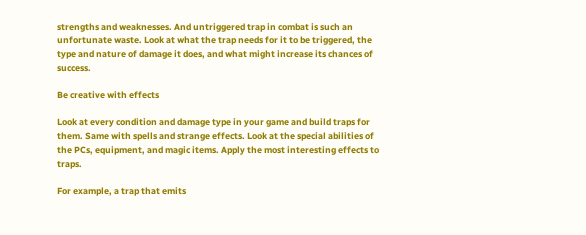strengths and weaknesses. And untriggered trap in combat is such an unfortunate waste. Look at what the trap needs for it to be triggered, the type and nature of damage it does, and what might increase its chances of success.

Be creative with effects

Look at every condition and damage type in your game and build traps for them. Same with spells and strange effects. Look at the special abilities of the PCs, equipment, and magic items. Apply the most interesting effects to traps.

For example, a trap that emits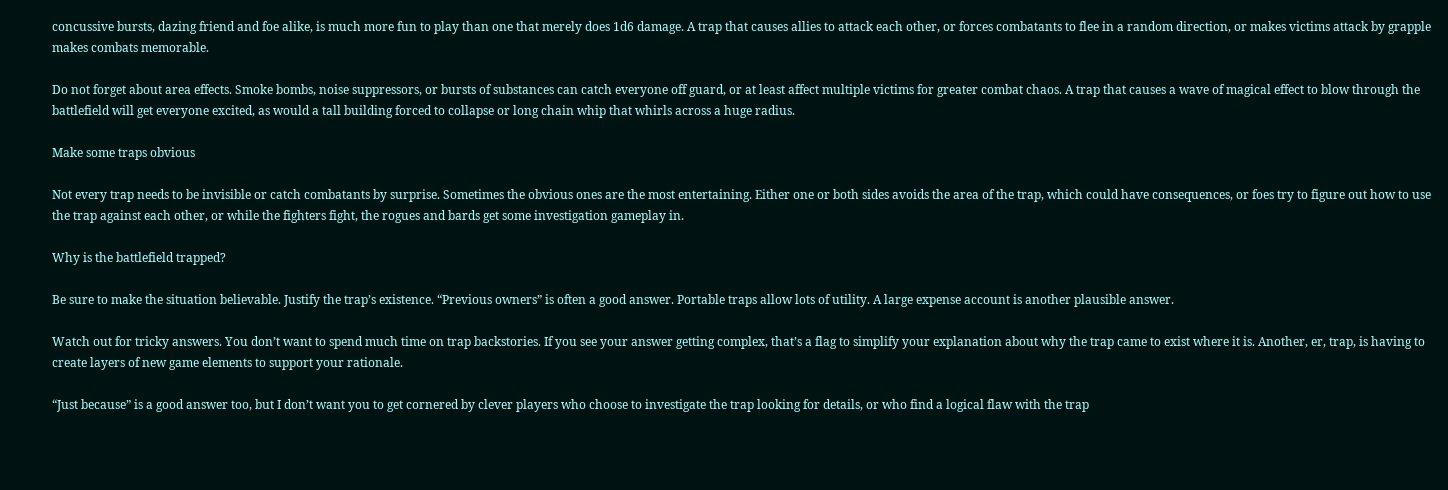concussive bursts, dazing friend and foe alike, is much more fun to play than one that merely does 1d6 damage. A trap that causes allies to attack each other, or forces combatants to flee in a random direction, or makes victims attack by grapple makes combats memorable.

Do not forget about area effects. Smoke bombs, noise suppressors, or bursts of substances can catch everyone off guard, or at least affect multiple victims for greater combat chaos. A trap that causes a wave of magical effect to blow through the battlefield will get everyone excited, as would a tall building forced to collapse or long chain whip that whirls across a huge radius.

Make some traps obvious

Not every trap needs to be invisible or catch combatants by surprise. Sometimes the obvious ones are the most entertaining. Either one or both sides avoids the area of the trap, which could have consequences, or foes try to figure out how to use the trap against each other, or while the fighters fight, the rogues and bards get some investigation gameplay in.

Why is the battlefield trapped?

Be sure to make the situation believable. Justify the trap’s existence. “Previous owners” is often a good answer. Portable traps allow lots of utility. A large expense account is another plausible answer.

Watch out for tricky answers. You don’t want to spend much time on trap backstories. If you see your answer getting complex, that’s a flag to simplify your explanation about why the trap came to exist where it is. Another, er, trap, is having to create layers of new game elements to support your rationale.

“Just because” is a good answer too, but I don’t want you to get cornered by clever players who choose to investigate the trap looking for details, or who find a logical flaw with the trap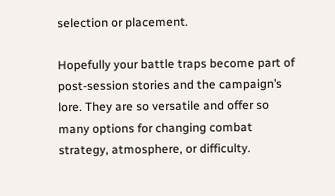selection or placement.

Hopefully your battle traps become part of post-session stories and the campaign’s lore. They are so versatile and offer so many options for changing combat strategy, atmosphere, or difficulty.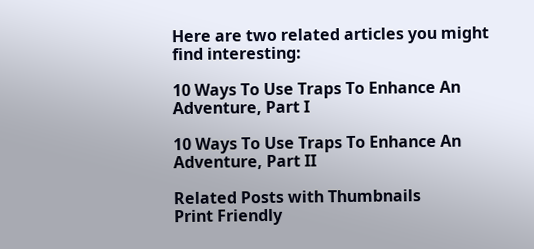Here are two related articles you might find interesting:

10 Ways To Use Traps To Enhance An Adventure, Part I

10 Ways To Use Traps To Enhance An Adventure, Part II

Related Posts with Thumbnails
Print Friendly